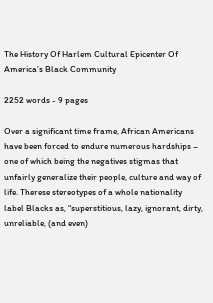The History Of Harlem Cultural Epicenter Of America’s Black Community

2252 words - 9 pages

Over a significant time frame, African Americans have been forced to endure numerous hardships – one of which being the negatives stigmas that unfairly generalize their people, culture and way of life. Therese stereotypes of a whole nationality label Blacks as, “superstitious, lazy, ignorant, dirty, unreliable, (and even)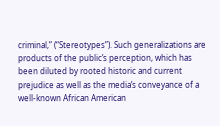criminal,” (“Stereotypes”). Such generalizations are products of the public’s perception, which has been diluted by rooted historic and current prejudice as well as the media’s conveyance of a well-known African American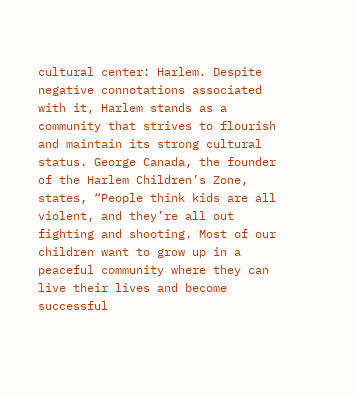cultural center: Harlem. Despite negative connotations associated with it, Harlem stands as a community that strives to flourish and maintain its strong cultural status. George Canada, the founder of the Harlem Children’s Zone, states, “People think kids are all violent, and they’re all out fighting and shooting. Most of our children want to grow up in a peaceful community where they can live their lives and become successful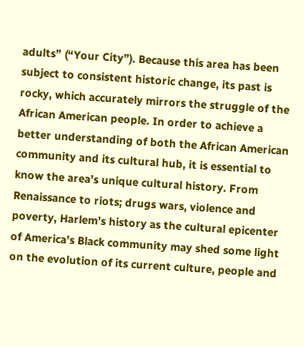adults” (“Your City”). Because this area has been subject to consistent historic change, its past is rocky, which accurately mirrors the struggle of the African American people. In order to achieve a better understanding of both the African American community and its cultural hub, it is essential to know the area’s unique cultural history. From Renaissance to riots; drugs wars, violence and poverty, Harlem’s history as the cultural epicenter of America’s Black community may shed some light on the evolution of its current culture, people and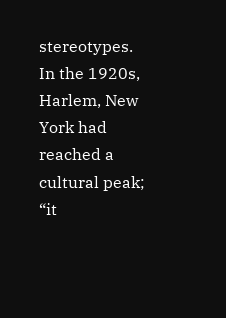stereotypes.
In the 1920s, Harlem, New York had reached a cultural peak; “it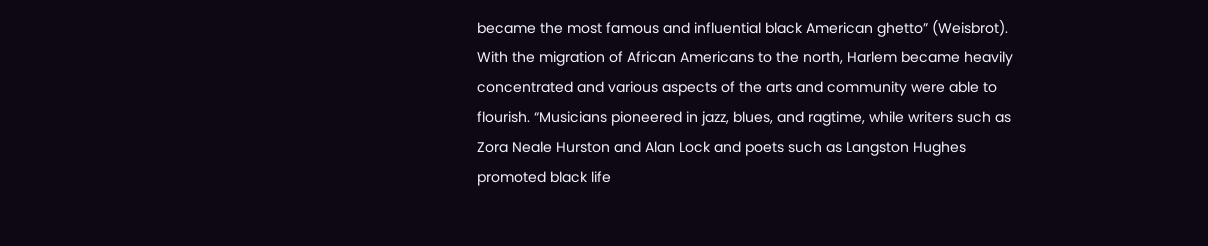became the most famous and influential black American ghetto” (Weisbrot). With the migration of African Americans to the north, Harlem became heavily concentrated and various aspects of the arts and community were able to flourish. “Musicians pioneered in jazz, blues, and ragtime, while writers such as Zora Neale Hurston and Alan Lock and poets such as Langston Hughes promoted black life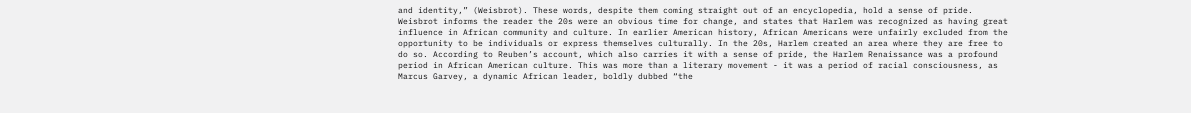and identity,” (Weisbrot). These words, despite them coming straight out of an encyclopedia, hold a sense of pride. Weisbrot informs the reader the 20s were an obvious time for change, and states that Harlem was recognized as having great influence in African community and culture. In earlier American history, African Americans were unfairly excluded from the opportunity to be individuals or express themselves culturally. In the 20s, Harlem created an area where they are free to do so. According to Reuben’s account, which also carries it with a sense of pride, the Harlem Renaissance was a profound period in African American culture. This was more than a literary movement - it was a period of racial consciousness, as Marcus Garvey, a dynamic African leader, boldly dubbed “the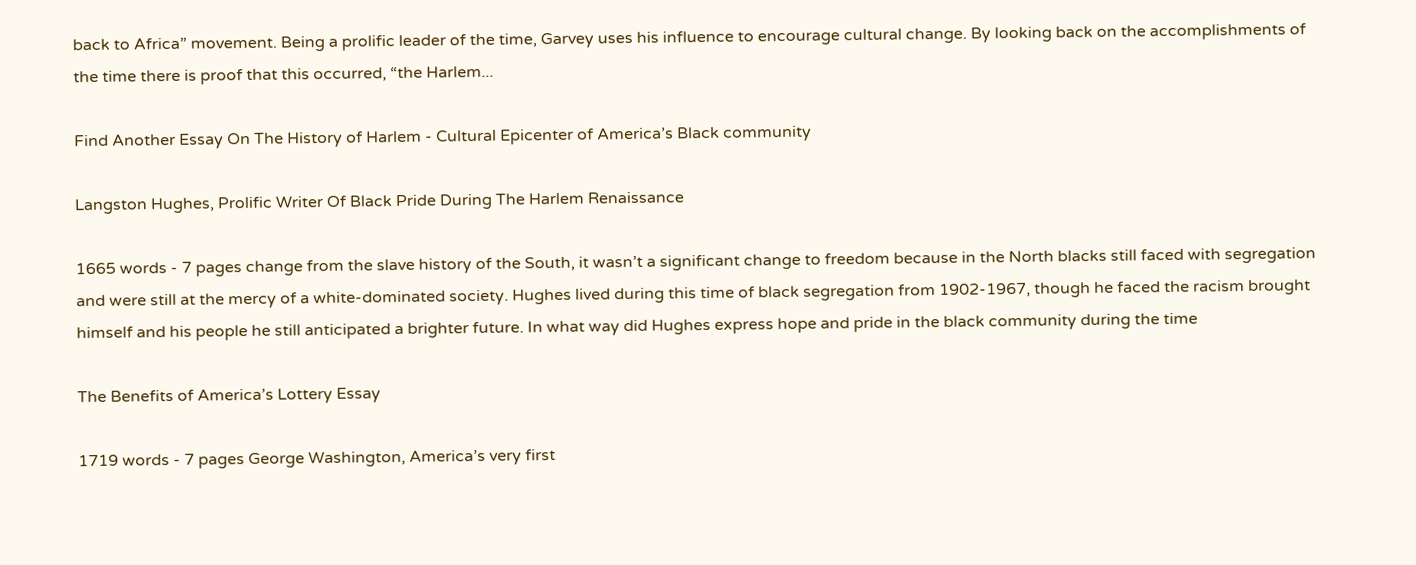back to Africa” movement. Being a prolific leader of the time, Garvey uses his influence to encourage cultural change. By looking back on the accomplishments of the time there is proof that this occurred, “the Harlem...

Find Another Essay On The History of Harlem - Cultural Epicenter of America’s Black community

Langston Hughes, Prolific Writer Of Black Pride During The Harlem Renaissance

1665 words - 7 pages change from the slave history of the South, it wasn’t a significant change to freedom because in the North blacks still faced with segregation and were still at the mercy of a white-dominated society. Hughes lived during this time of black segregation from 1902-1967, though he faced the racism brought himself and his people he still anticipated a brighter future. In what way did Hughes express hope and pride in the black community during the time

The Benefits of America’s Lottery Essay

1719 words - 7 pages George Washington, America’s very first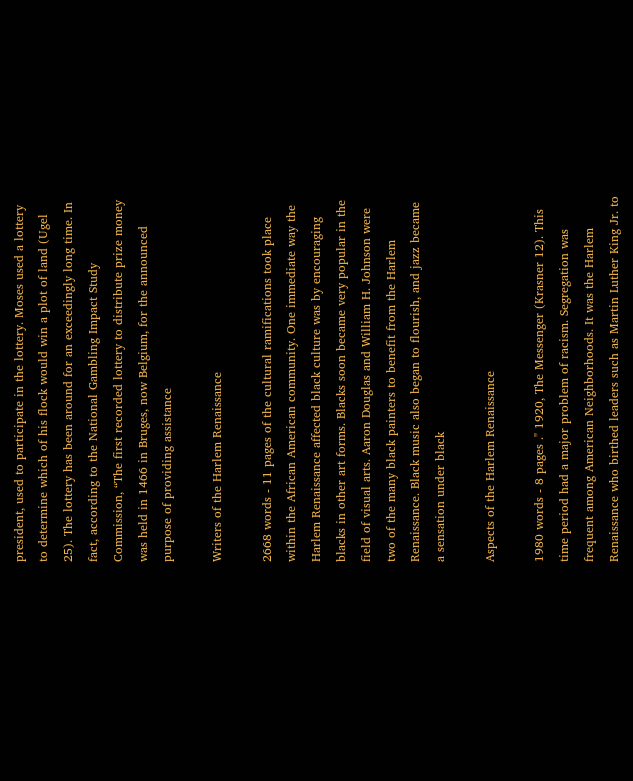president, used to participate in the lottery. Moses used a lottery to determine which of his flock would win a plot of land (Ugel 25). The lottery has been around for an exceedingly long time. In fact, according to the National Gambling Impact Study Commission, “The first recorded lottery to distribute prize money was held in 1466 in Bruges, now Belgium, for the announced purpose of providing assistance

Writers of the Harlem Renaissance

2668 words - 11 pages of the cultural ramifications took place within the African American community. One immediate way the Harlem Renaissance affected black culture was by encouraging blacks in other art forms. Blacks soon became very popular in the field of visual arts. Aaron Douglas and William H. Johnson were two of the many black painters to benefit from the Harlem Renaissance. Black music also began to flourish, and jazz became a sensation under black

Aspects of the Harlem Renaissance

1980 words - 8 pages ." 1920, The Messenger (Krasner 12). This time period had a major problem of racism. Segregation was frequent among American Neighborhoods. It was the Harlem Renaissance who birthed leaders such as Martin Luther King Jr. to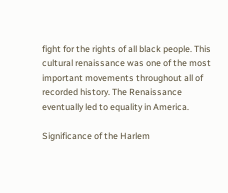fight for the rights of all black people. This cultural renaissance was one of the most important movements throughout all of recorded history. The Renaissance eventually led to equality in America.

Significance of the Harlem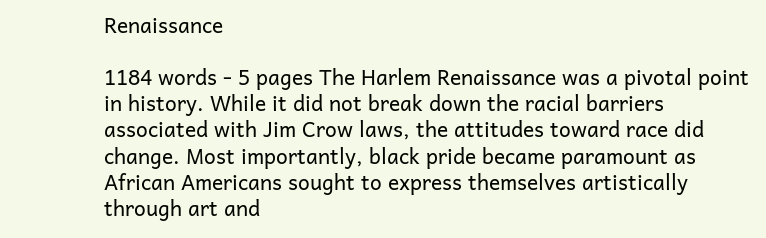Renaissance

1184 words - 5 pages The Harlem Renaissance was a pivotal point in history. While it did not break down the racial barriers associated with Jim Crow laws, the attitudes toward race did change. Most importantly, black pride became paramount as African Americans sought to express themselves artistically through art and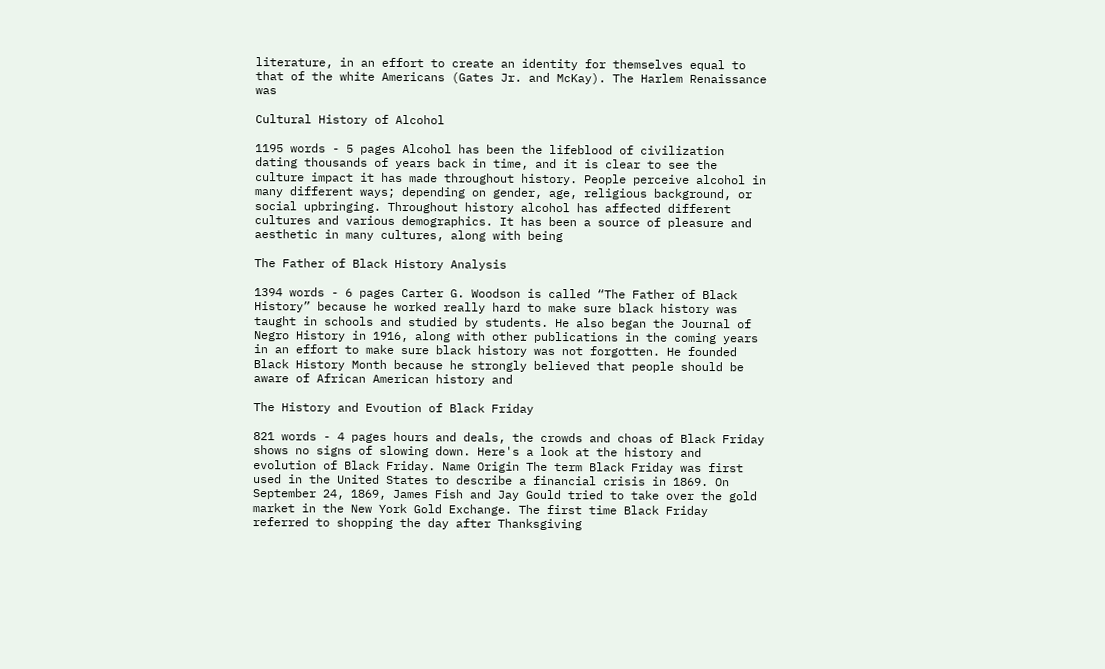literature, in an effort to create an identity for themselves equal to that of the white Americans (Gates Jr. and McKay). The Harlem Renaissance was

Cultural History of Alcohol

1195 words - 5 pages Alcohol has been the lifeblood of civilization dating thousands of years back in time, and it is clear to see the culture impact it has made throughout history. People perceive alcohol in many different ways; depending on gender, age, religious background, or social upbringing. Throughout history alcohol has affected different cultures and various demographics. It has been a source of pleasure and aesthetic in many cultures, along with being

The Father of Black History Analysis

1394 words - 6 pages Carter G. Woodson is called “The Father of Black History” because he worked really hard to make sure black history was taught in schools and studied by students. He also began the Journal of Negro History in 1916, along with other publications in the coming years in an effort to make sure black history was not forgotten. He founded Black History Month because he strongly believed that people should be aware of African American history and

The History and Evoution of Black Friday

821 words - 4 pages hours and deals, the crowds and choas of Black Friday shows no signs of slowing down. Here's a look at the history and evolution of Black Friday. Name Origin The term Black Friday was first used in the United States to describe a financial crisis in 1869. On September 24, 1869, James Fish and Jay Gould tried to take over the gold market in the New York Gold Exchange. The first time Black Friday referred to shopping the day after Thanksgiving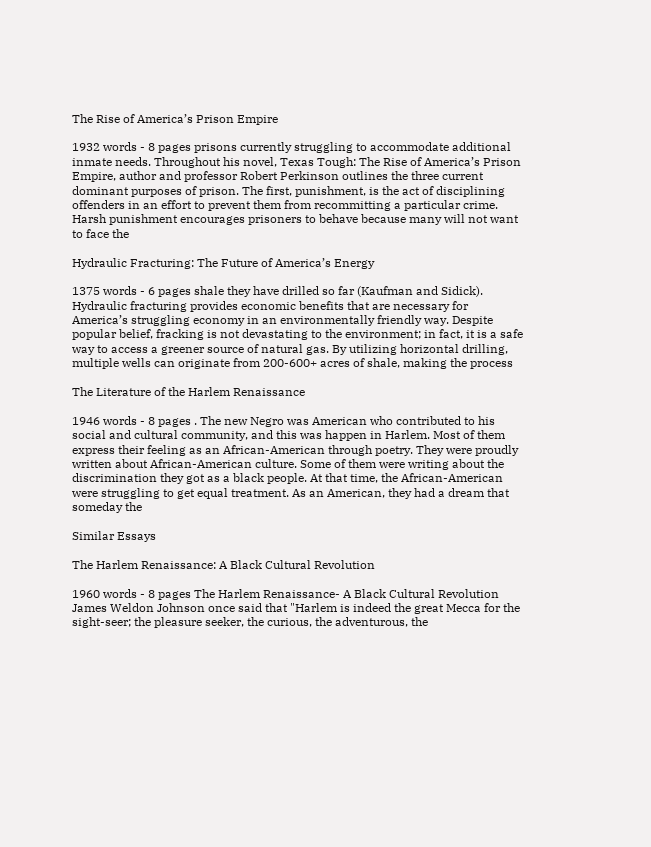The Rise of America’s Prison Empire

1932 words - 8 pages prisons currently struggling to accommodate additional inmate needs. Throughout his novel, Texas Tough: The Rise of America’s Prison Empire, author and professor Robert Perkinson outlines the three current dominant purposes of prison. The first, punishment, is the act of disciplining offenders in an effort to prevent them from recommitting a particular crime. Harsh punishment encourages prisoners to behave because many will not want to face the

Hydraulic Fracturing: The Future of America’s Energy

1375 words - 6 pages shale they have drilled so far (Kaufman and Sidick). Hydraulic fracturing provides economic benefits that are necessary for America’s struggling economy in an environmentally friendly way. Despite popular belief, fracking is not devastating to the environment; in fact, it is a safe way to access a greener source of natural gas. By utilizing horizontal drilling, multiple wells can originate from 200-600+ acres of shale, making the process

The Literature of the Harlem Renaissance

1946 words - 8 pages . The new Negro was American who contributed to his social and cultural community, and this was happen in Harlem. Most of them express their feeling as an African-American through poetry. They were proudly written about African-American culture. Some of them were writing about the discrimination they got as a black people. At that time, the African-American were struggling to get equal treatment. As an American, they had a dream that someday the

Similar Essays

The Harlem Renaissance: A Black Cultural Revolution

1960 words - 8 pages The Harlem Renaissance- A Black Cultural Revolution James Weldon Johnson once said that "Harlem is indeed the great Mecca for the sight-seer; the pleasure seeker, the curious, the adventurous, the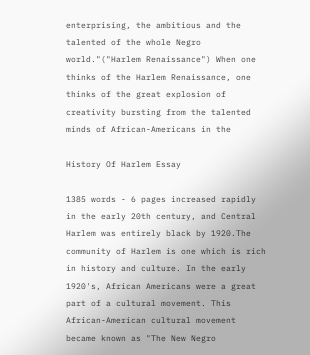enterprising, the ambitious and the talented of the whole Negro world."("Harlem Renaissance") When one thinks of the Harlem Renaissance, one thinks of the great explosion of creativity bursting from the talented minds of African-Americans in the

History Of Harlem Essay

1385 words - 6 pages increased rapidly in the early 20th century, and Central Harlem was entirely black by 1920.The community of Harlem is one which is rich in history and culture. In the early 1920's, African Americans were a great part of a cultural movement. This African-American cultural movement became known as "The New Negro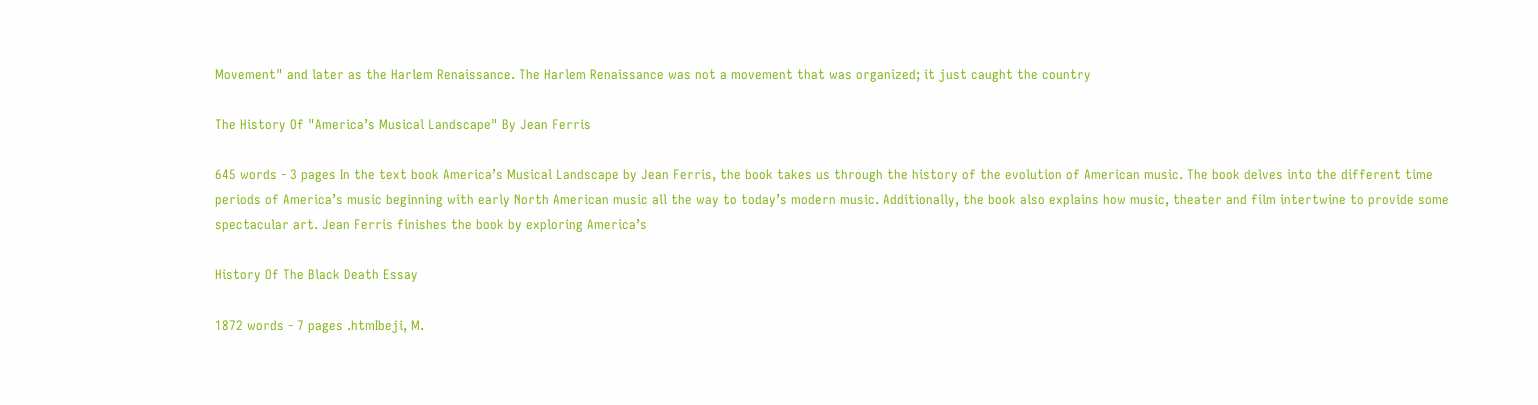Movement" and later as the Harlem Renaissance. The Harlem Renaissance was not a movement that was organized; it just caught the country

The History Of "America’s Musical Landscape" By Jean Ferris

645 words - 3 pages In the text book America’s Musical Landscape by Jean Ferris, the book takes us through the history of the evolution of American music. The book delves into the different time periods of America’s music beginning with early North American music all the way to today’s modern music. Additionally, the book also explains how music, theater and film intertwine to provide some spectacular art. Jean Ferris finishes the book by exploring America’s

History Of The Black Death Essay

1872 words - 7 pages .htmIbeji, M.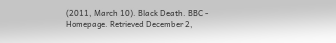(2011, March 10). Black Death. BBC - Homepage. Retrieved December 2,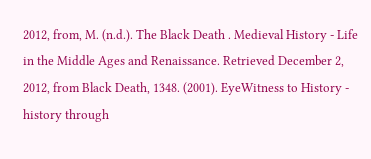2012, from, M. (n.d.). The Black Death . Medieval History - Life in the Middle Ages and Renaissance. Retrieved December 2, 2012, from Black Death, 1348. (2001). EyeWitness to History - history through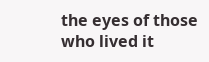the eyes of those who lived it